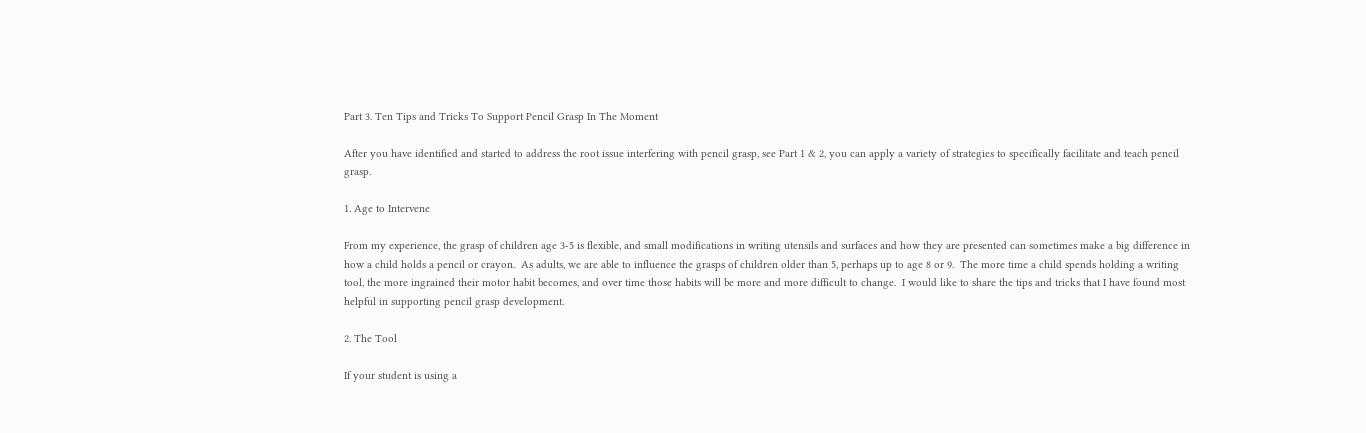Part 3. Ten Tips and Tricks To Support Pencil Grasp In The Moment

After you have identified and started to address the root issue interfering with pencil grasp, see Part 1 & 2, you can apply a variety of strategies to specifically facilitate and teach pencil grasp.

1. Age to Intervene

From my experience, the grasp of children age 3-5 is flexible, and small modifications in writing utensils and surfaces and how they are presented can sometimes make a big difference in how a child holds a pencil or crayon.  As adults, we are able to influence the grasps of children older than 5, perhaps up to age 8 or 9.  The more time a child spends holding a writing tool, the more ingrained their motor habit becomes, and over time those habits will be more and more difficult to change.  I would like to share the tips and tricks that I have found most helpful in supporting pencil grasp development.

2. The Tool

If your student is using a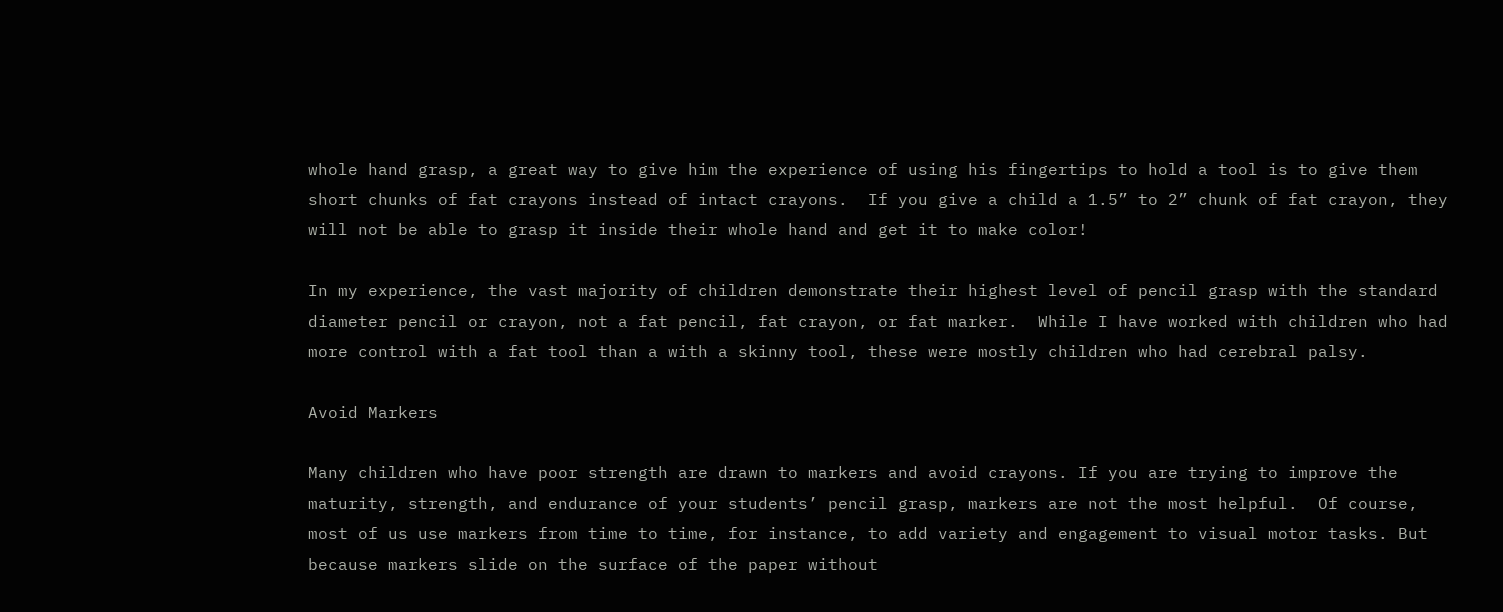whole hand grasp, a great way to give him the experience of using his fingertips to hold a tool is to give them short chunks of fat crayons instead of intact crayons.  If you give a child a 1.5” to 2” chunk of fat crayon, they will not be able to grasp it inside their whole hand and get it to make color!

In my experience, the vast majority of children demonstrate their highest level of pencil grasp with the standard diameter pencil or crayon, not a fat pencil, fat crayon, or fat marker.  While I have worked with children who had more control with a fat tool than a with a skinny tool, these were mostly children who had cerebral palsy.

Avoid Markers

Many children who have poor strength are drawn to markers and avoid crayons. If you are trying to improve the maturity, strength, and endurance of your students’ pencil grasp, markers are not the most helpful.  Of course, most of us use markers from time to time, for instance, to add variety and engagement to visual motor tasks. But because markers slide on the surface of the paper without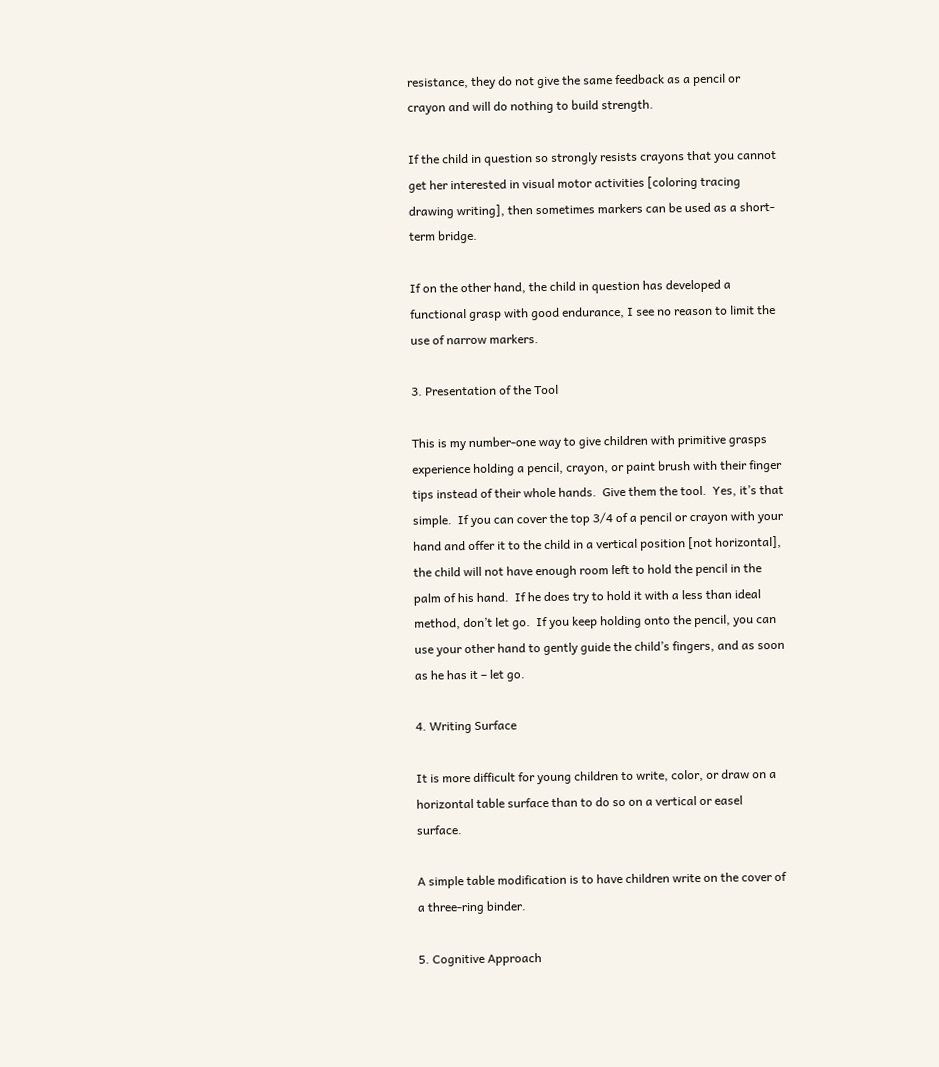resistance, they do not give the same feedback as a pencil or crayon and will do nothing to build strength.

If the child in question so strongly resists crayons that you cannot get her interested in visual motor activities [coloring tracing drawing writing], then sometimes markers can be used as a short-term bridge.

If on the other hand, the child in question has developed a functional grasp with good endurance, I see no reason to limit the use of narrow markers.

3. Presentation of the Tool

This is my number-one way to give children with primitive grasps experience holding a pencil, crayon, or paint brush with their finger tips instead of their whole hands.  Give them the tool.  Yes, it’s that simple.  If you can cover the top 3/4 of a pencil or crayon with your hand and offer it to the child in a vertical position [not horizontal], the child will not have enough room left to hold the pencil in the palm of his hand.  If he does try to hold it with a less than ideal method, don’t let go.  If you keep holding onto the pencil, you can use your other hand to gently guide the child’s fingers, and as soon as he has it – let go.

4. Writing Surface

It is more difficult for young children to write, color, or draw on a horizontal table surface than to do so on a vertical or easel surface.

A simple table modification is to have children write on the cover of a three-ring binder.

5. Cognitive Approach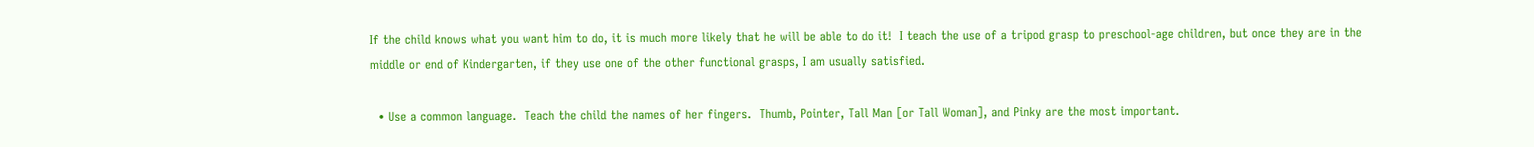If the child knows what you want him to do, it is much more likely that he will be able to do it!  I teach the use of a tripod grasp to preschool-age children, but once they are in the middle or end of Kindergarten, if they use one of the other functional grasps, I am usually satisfied.

  • Use a common language.  Teach the child the names of her fingers.  Thumb, Pointer, Tall Man [or Tall Woman], and Pinky are the most important.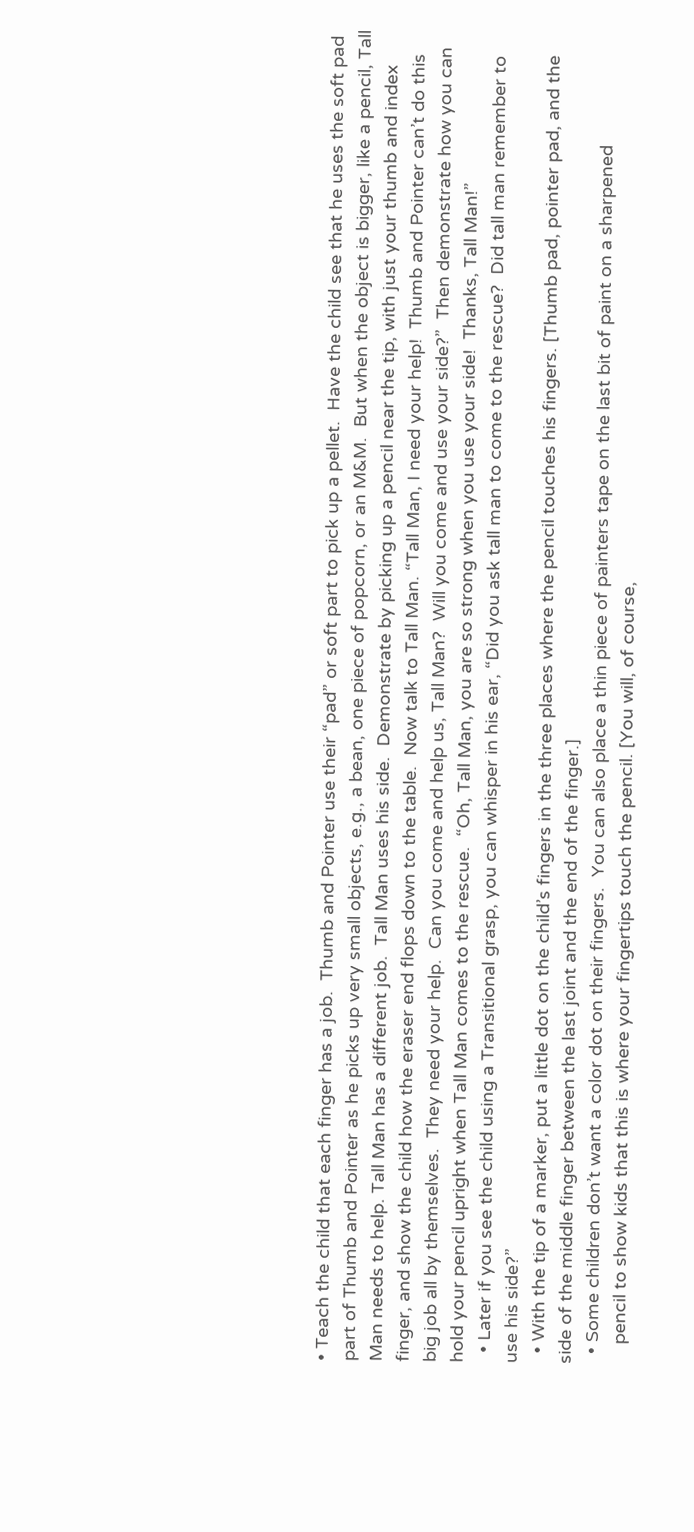• Teach the child that each finger has a job.  Thumb and Pointer use their “pad” or soft part to pick up a pellet.  Have the child see that he uses the soft pad part of Thumb and Pointer as he picks up very small objects, e.g., a bean, one piece of popcorn, or an M&M.  But when the object is bigger, like a pencil, Tall Man needs to help. Tall Man has a different job.  Tall Man uses his side.  Demonstrate by picking up a pencil near the tip, with just your thumb and index finger, and show the child how the eraser end flops down to the table.  Now talk to Tall Man. “Tall Man, I need your help!  Thumb and Pointer can’t do this big job all by themselves.  They need your help.  Can you come and help us, Tall Man?  Will you come and use your side?”  Then demonstrate how you can hold your pencil upright when Tall Man comes to the rescue.  “Oh, Tall Man, you are so strong when you use your side!  Thanks, Tall Man!”
  • Later if you see the child using a Transitional grasp, you can whisper in his ear, “Did you ask tall man to come to the rescue?  Did tall man remember to use his side?”
  • With the tip of a marker, put a little dot on the child’s fingers in the three places where the pencil touches his fingers. [Thumb pad, pointer pad, and the side of the middle finger between the last joint and the end of the finger.]
  • Some children don’t want a color dot on their fingers.  You can also place a thin piece of painters tape on the last bit of paint on a sharpened
    pencil to show kids that this is where your fingertips touch the pencil. [You will, of course,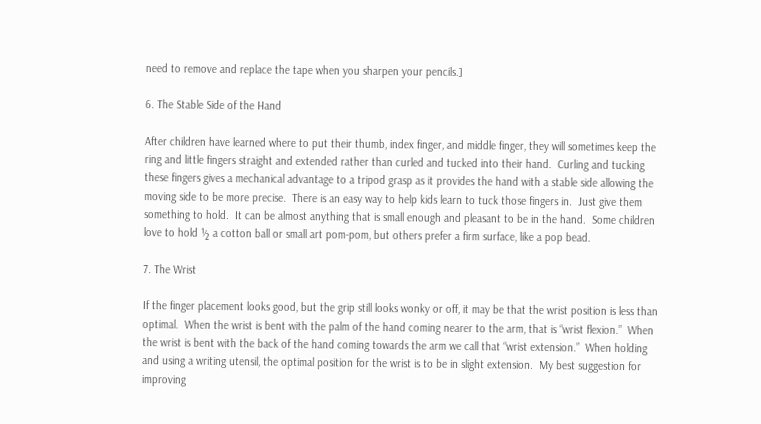need to remove and replace the tape when you sharpen your pencils.]

6. The Stable Side of the Hand

After children have learned where to put their thumb, index finger, and middle finger, they will sometimes keep the ring and little fingers straight and extended rather than curled and tucked into their hand.  Curling and tucking these fingers gives a mechanical advantage to a tripod grasp as it provides the hand with a stable side allowing the moving side to be more precise.  There is an easy way to help kids learn to tuck those fingers in.  Just give them something to hold.  It can be almost anything that is small enough and pleasant to be in the hand.  Some children love to hold ½ a cotton ball or small art pom-pom, but others prefer a firm surface, like a pop bead.

7. The Wrist

If the finger placement looks good, but the grip still looks wonky or off, it may be that the wrist position is less than optimal.  When the wrist is bent with the palm of the hand coming nearer to the arm, that is “wrist flexion.”  When the wrist is bent with the back of the hand coming towards the arm we call that “wrist extension.”  When holding and using a writing utensil, the optimal position for the wrist is to be in slight extension.  My best suggestion for improving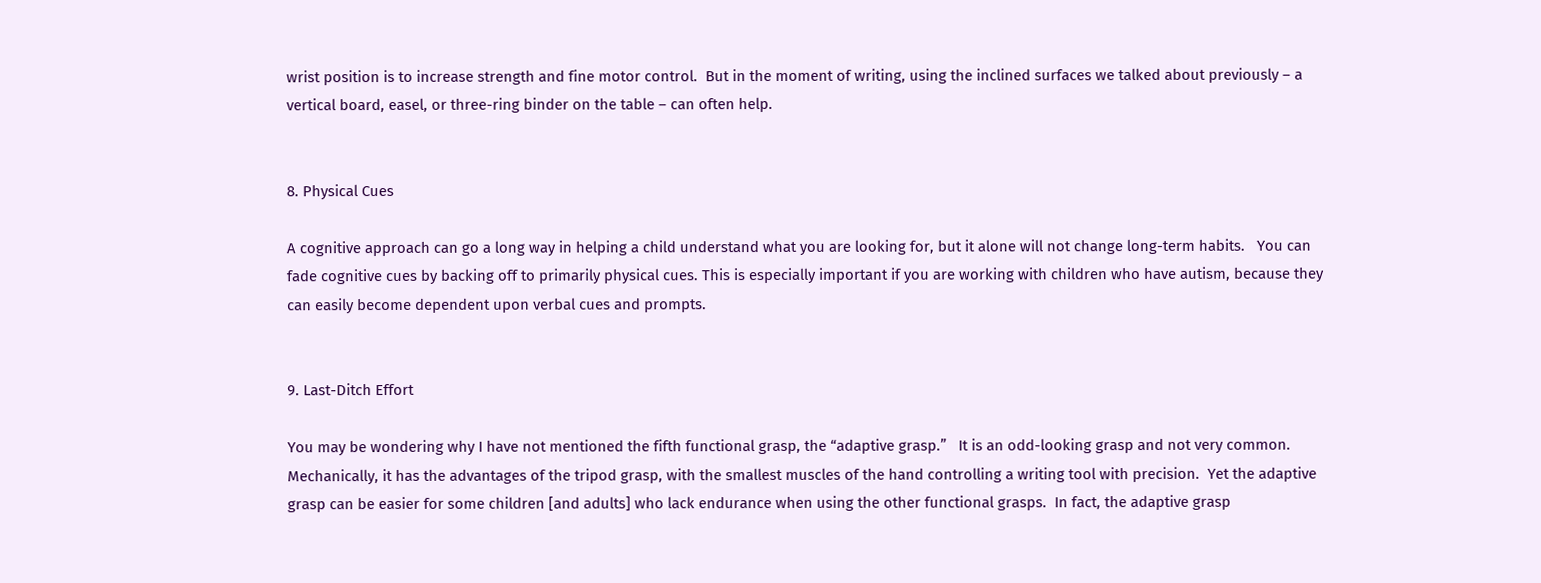wrist position is to increase strength and fine motor control.  But in the moment of writing, using the inclined surfaces we talked about previously – a vertical board, easel, or three-ring binder on the table – can often help.


8. Physical Cues

A cognitive approach can go a long way in helping a child understand what you are looking for, but it alone will not change long-term habits.   You can fade cognitive cues by backing off to primarily physical cues. This is especially important if you are working with children who have autism, because they can easily become dependent upon verbal cues and prompts.


9. Last-Ditch Effort

You may be wondering why I have not mentioned the fifth functional grasp, the “adaptive grasp.”   It is an odd-looking grasp and not very common.  Mechanically, it has the advantages of the tripod grasp, with the smallest muscles of the hand controlling a writing tool with precision.  Yet the adaptive grasp can be easier for some children [and adults] who lack endurance when using the other functional grasps.  In fact, the adaptive grasp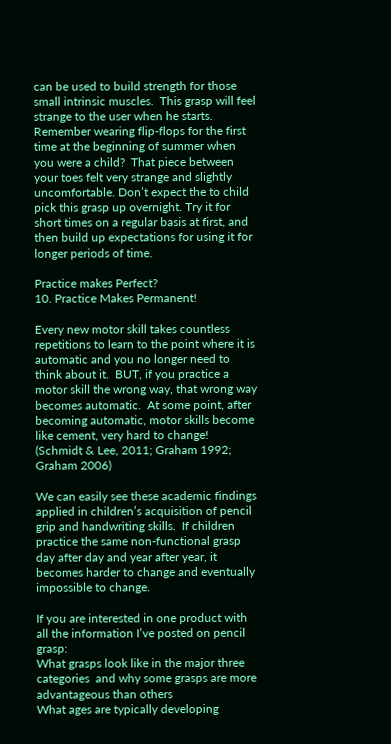can be used to build strength for those small intrinsic muscles.  This grasp will feel strange to the user when he starts.  Remember wearing flip-flops for the first time at the beginning of summer when you were a child?  That piece between your toes felt very strange and slightly uncomfortable. Don’t expect the to child pick this grasp up overnight. Try it for short times on a regular basis at first, and then build up expectations for using it for longer periods of time.

Practice makes Perfect?
10. Practice Makes Permanent!

Every new motor skill takes countless repetitions to learn to the point where it is automatic and you no longer need to think about it.  BUT, if you practice a motor skill the wrong way, that wrong way becomes automatic.  At some point, after becoming automatic, motor skills become like cement, very hard to change! (Schmidt & Lee, 2011; Graham 1992; Graham 2006)

We can easily see these academic findings applied in children’s acquisition of pencil grip and handwriting skills.  If children practice the same non-functional grasp day after day and year after year, it becomes harder to change and eventually impossible to change.

If you are interested in one product with all the information I’ve posted on pencil grasp:
What grasps look like in the major three categories  and why some grasps are more advantageous than others
What ages are typically developing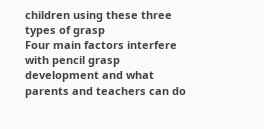children using these three types of grasp
Four main factors interfere with pencil grasp development and what parents and teachers can do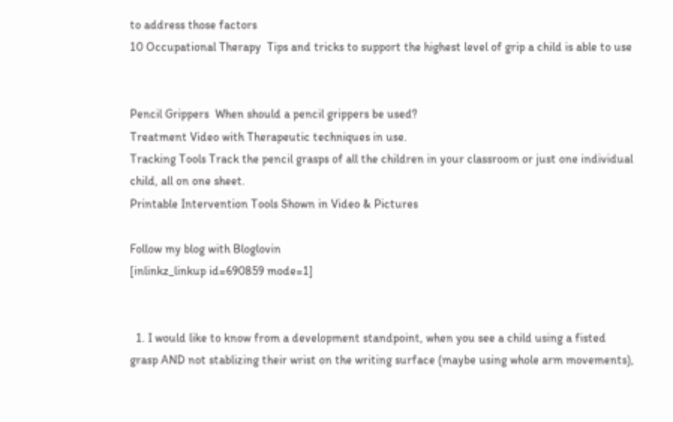to address those factors
10 Occupational Therapy  Tips and tricks to support the highest level of grip a child is able to use


Pencil Grippers  When should a pencil grippers be used?
Treatment Video with Therapeutic techniques in use.
Tracking Tools Track the pencil grasps of all the children in your classroom or just one individual child, all on one sheet.
Printable Intervention Tools Shown in Video & Pictures

Follow my blog with Bloglovin
[inlinkz_linkup id=690859 mode=1]


  1. I would like to know from a development standpoint, when you see a child using a fisted grasp AND not stablizing their wrist on the writing surface (maybe using whole arm movements),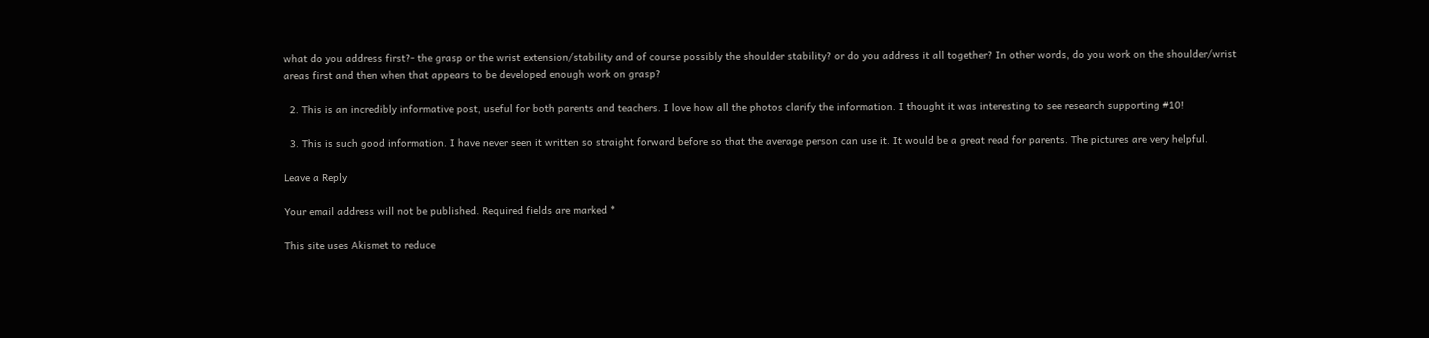what do you address first?- the grasp or the wrist extension/stability and of course possibly the shoulder stability? or do you address it all together? In other words, do you work on the shoulder/wrist areas first and then when that appears to be developed enough work on grasp?

  2. This is an incredibly informative post, useful for both parents and teachers. I love how all the photos clarify the information. I thought it was interesting to see research supporting #10!

  3. This is such good information. I have never seen it written so straight forward before so that the average person can use it. It would be a great read for parents. The pictures are very helpful.

Leave a Reply

Your email address will not be published. Required fields are marked *

This site uses Akismet to reduce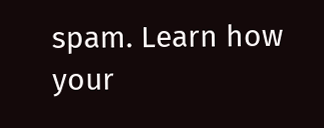spam. Learn how your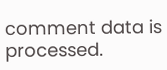comment data is processed.